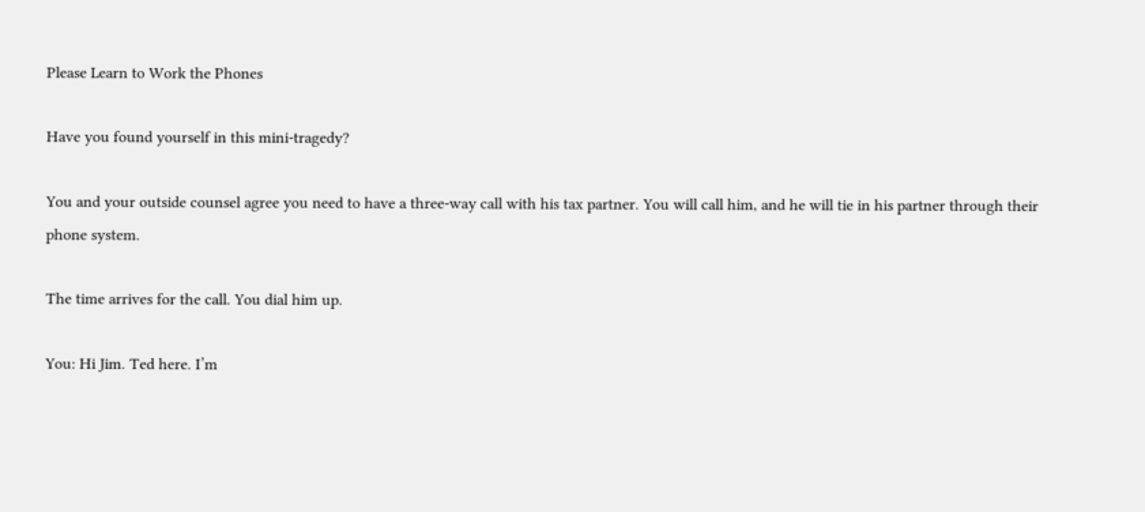Please Learn to Work the Phones

Have you found yourself in this mini-tragedy?

You and your outside counsel agree you need to have a three-way call with his tax partner. You will call him, and he will tie in his partner through their phone system.

The time arrives for the call. You dial him up.

You: Hi Jim. Ted here. I’m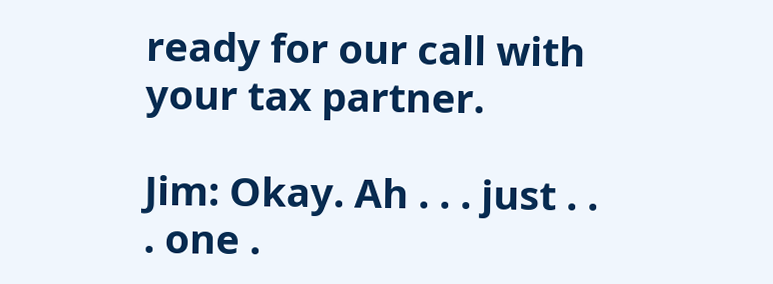ready for our call with your tax partner.

Jim: Okay. Ah . . . just . . . one .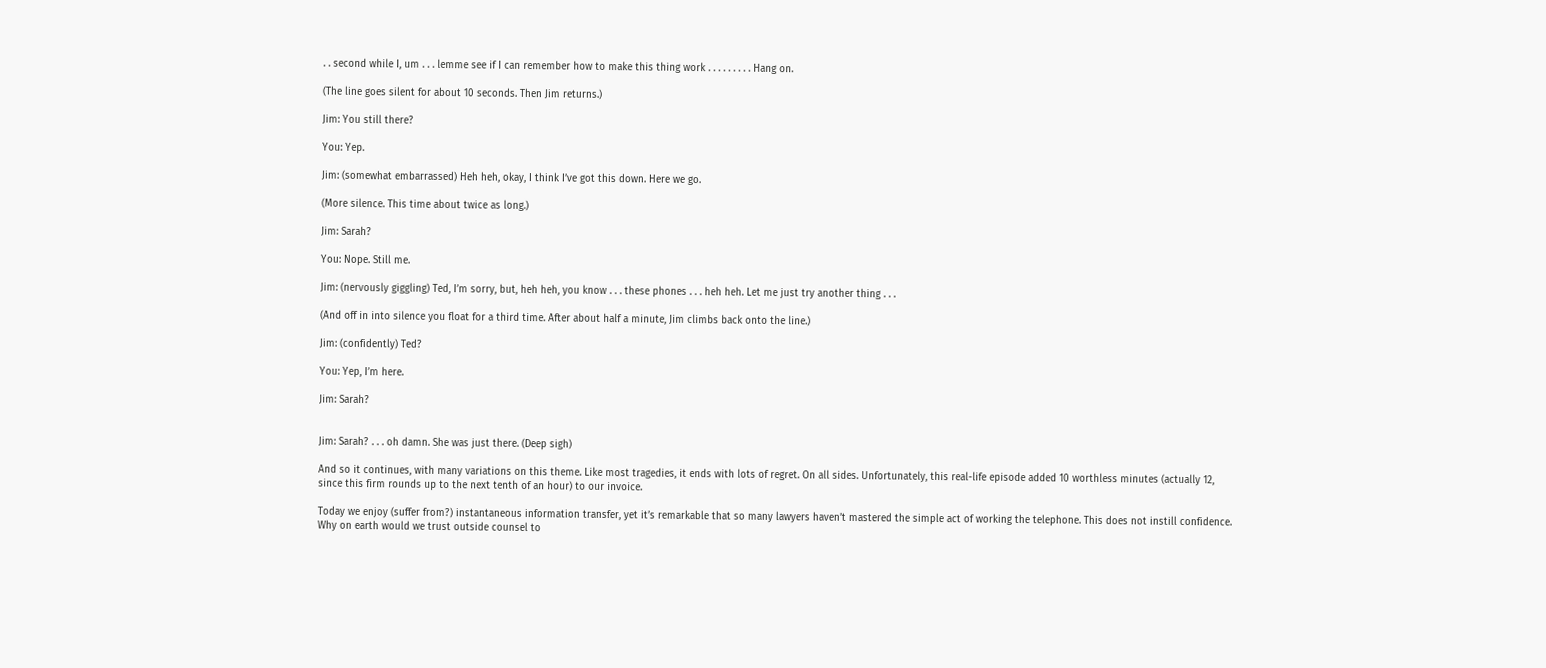. . second while I, um . . . lemme see if I can remember how to make this thing work . . . . . . . . . Hang on.

(The line goes silent for about 10 seconds. Then Jim returns.)

Jim: You still there?

You: Yep.

Jim: (somewhat embarrassed) Heh heh, okay, I think I’ve got this down. Here we go.

(More silence. This time about twice as long.)

Jim: Sarah?

You: Nope. Still me.

Jim: (nervously giggling) Ted, I’m sorry, but, heh heh, you know . . . these phones . . . heh heh. Let me just try another thing . . .

(And off in into silence you float for a third time. After about half a minute, Jim climbs back onto the line.)

Jim: (confidently) Ted?

You: Yep, I’m here.

Jim: Sarah?


Jim: Sarah? . . . oh damn. She was just there. (Deep sigh)

And so it continues, with many variations on this theme. Like most tragedies, it ends with lots of regret. On all sides. Unfortunately, this real-life episode added 10 worthless minutes (actually 12, since this firm rounds up to the next tenth of an hour) to our invoice.

Today we enjoy (suffer from?) instantaneous information transfer, yet it’s remarkable that so many lawyers haven’t mastered the simple act of working the telephone. This does not instill confidence. Why on earth would we trust outside counsel to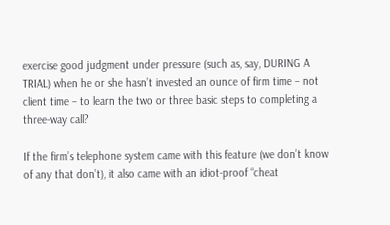exercise good judgment under pressure (such as, say, DURING A TRIAL) when he or she hasn’t invested an ounce of firm time – not client time – to learn the two or three basic steps to completing a three-way call?

If the firm’s telephone system came with this feature (we don’t know of any that don’t), it also came with an idiot-proof “cheat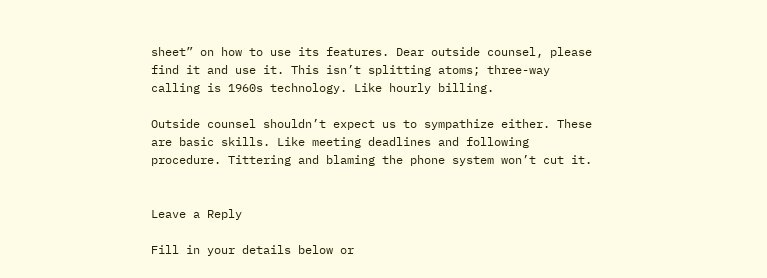sheet” on how to use its features. Dear outside counsel, please find it and use it. This isn’t splitting atoms; three-way calling is 1960s technology. Like hourly billing.

Outside counsel shouldn’t expect us to sympathize either. These are basic skills. Like meeting deadlines and following procedure. Tittering and blaming the phone system won’t cut it.


Leave a Reply

Fill in your details below or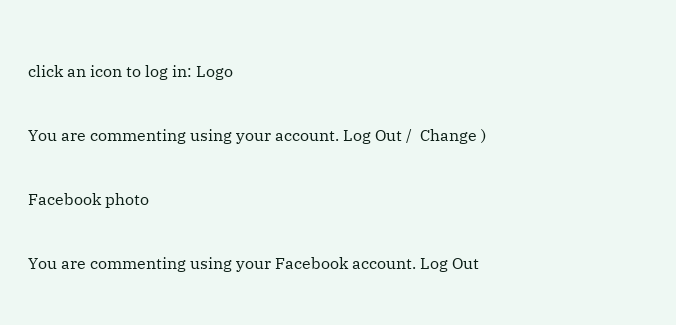click an icon to log in: Logo

You are commenting using your account. Log Out /  Change )

Facebook photo

You are commenting using your Facebook account. Log Out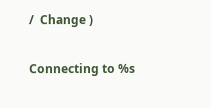/  Change )

Connecting to %s